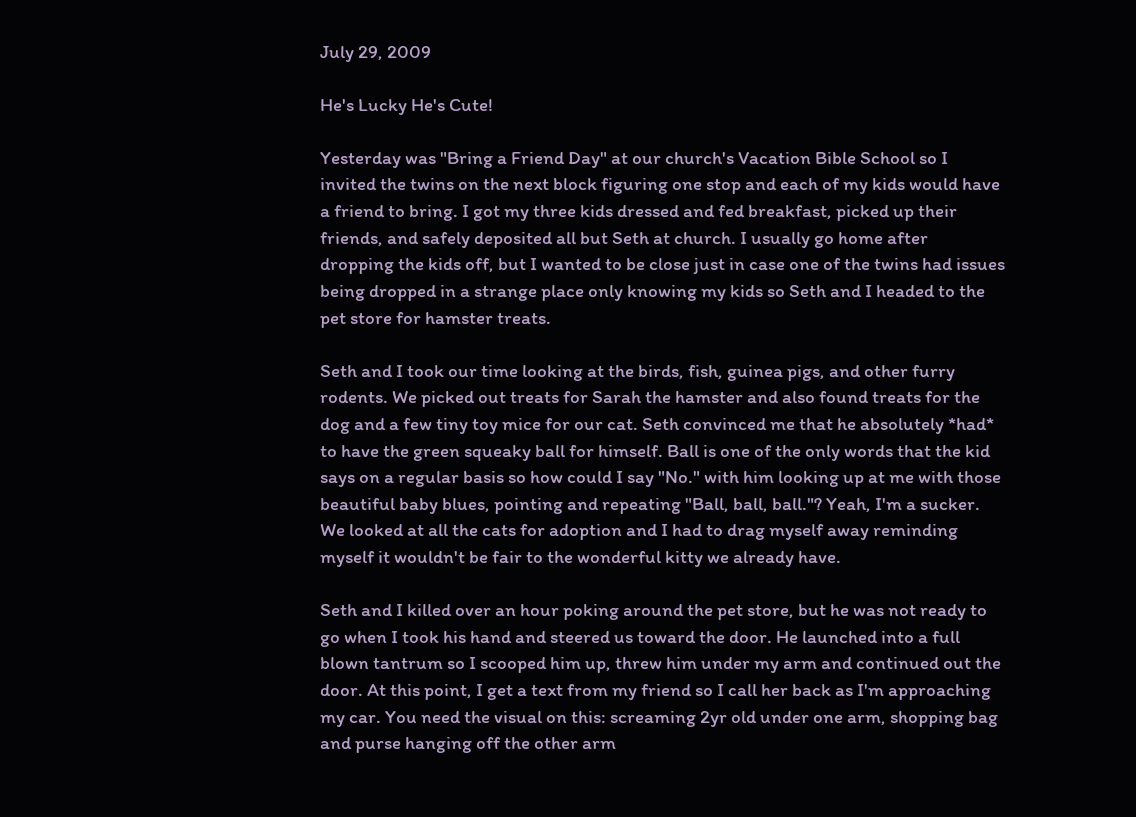July 29, 2009

He's Lucky He's Cute!

Yesterday was "Bring a Friend Day" at our church's Vacation Bible School so I invited the twins on the next block figuring one stop and each of my kids would have a friend to bring. I got my three kids dressed and fed breakfast, picked up their friends, and safely deposited all but Seth at church. I usually go home after dropping the kids off, but I wanted to be close just in case one of the twins had issues being dropped in a strange place only knowing my kids so Seth and I headed to the pet store for hamster treats.

Seth and I took our time looking at the birds, fish, guinea pigs, and other furry rodents. We picked out treats for Sarah the hamster and also found treats for the dog and a few tiny toy mice for our cat. Seth convinced me that he absolutely *had* to have the green squeaky ball for himself. Ball is one of the only words that the kid says on a regular basis so how could I say "No." with him looking up at me with those beautiful baby blues, pointing and repeating "Ball, ball, ball."? Yeah, I'm a sucker. We looked at all the cats for adoption and I had to drag myself away reminding myself it wouldn't be fair to the wonderful kitty we already have.

Seth and I killed over an hour poking around the pet store, but he was not ready to go when I took his hand and steered us toward the door. He launched into a full blown tantrum so I scooped him up, threw him under my arm and continued out the door. At this point, I get a text from my friend so I call her back as I'm approaching my car. You need the visual on this: screaming 2yr old under one arm, shopping bag and purse hanging off the other arm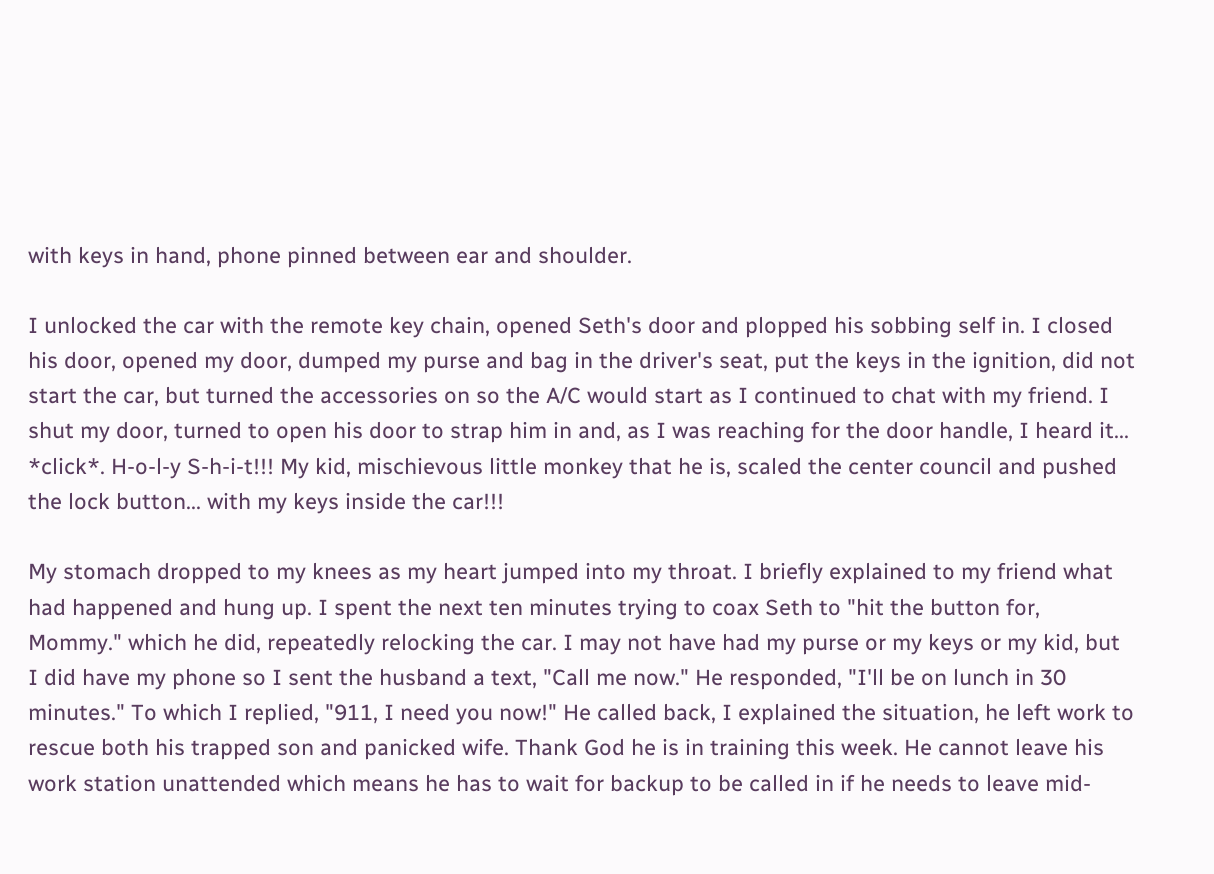with keys in hand, phone pinned between ear and shoulder.

I unlocked the car with the remote key chain, opened Seth's door and plopped his sobbing self in. I closed his door, opened my door, dumped my purse and bag in the driver's seat, put the keys in the ignition, did not start the car, but turned the accessories on so the A/C would start as I continued to chat with my friend. I shut my door, turned to open his door to strap him in and, as I was reaching for the door handle, I heard it... *click*. H-o-l-y S-h-i-t!!! My kid, mischievous little monkey that he is, scaled the center council and pushed the lock button... with my keys inside the car!!!

My stomach dropped to my knees as my heart jumped into my throat. I briefly explained to my friend what had happened and hung up. I spent the next ten minutes trying to coax Seth to "hit the button for, Mommy." which he did, repeatedly relocking the car. I may not have had my purse or my keys or my kid, but I did have my phone so I sent the husband a text, "Call me now." He responded, "I'll be on lunch in 30 minutes." To which I replied, "911, I need you now!" He called back, I explained the situation, he left work to rescue both his trapped son and panicked wife. Thank God he is in training this week. He cannot leave his work station unattended which means he has to wait for backup to be called in if he needs to leave mid-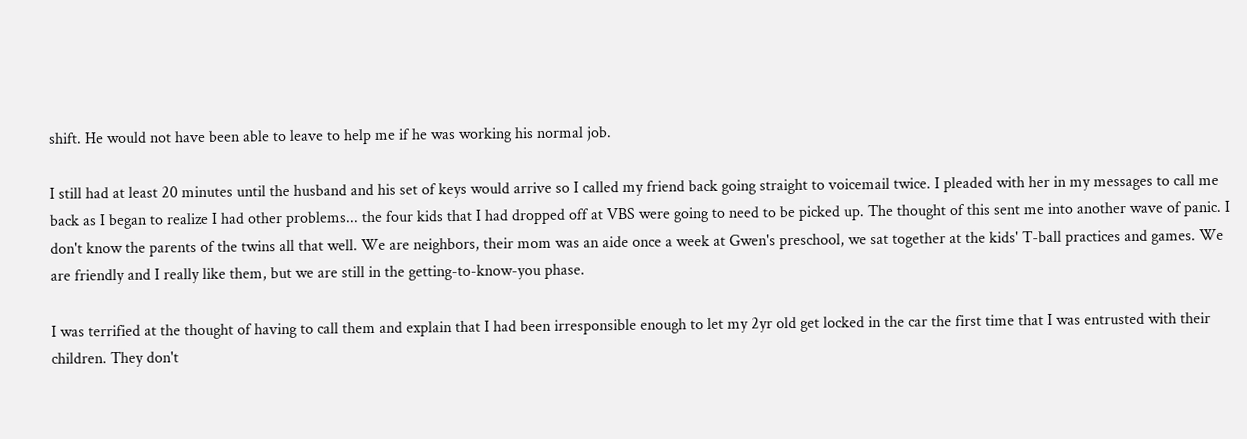shift. He would not have been able to leave to help me if he was working his normal job.

I still had at least 20 minutes until the husband and his set of keys would arrive so I called my friend back going straight to voicemail twice. I pleaded with her in my messages to call me back as I began to realize I had other problems... the four kids that I had dropped off at VBS were going to need to be picked up. The thought of this sent me into another wave of panic. I don't know the parents of the twins all that well. We are neighbors, their mom was an aide once a week at Gwen's preschool, we sat together at the kids' T-ball practices and games. We are friendly and I really like them, but we are still in the getting-to-know-you phase.

I was terrified at the thought of having to call them and explain that I had been irresponsible enough to let my 2yr old get locked in the car the first time that I was entrusted with their children. They don't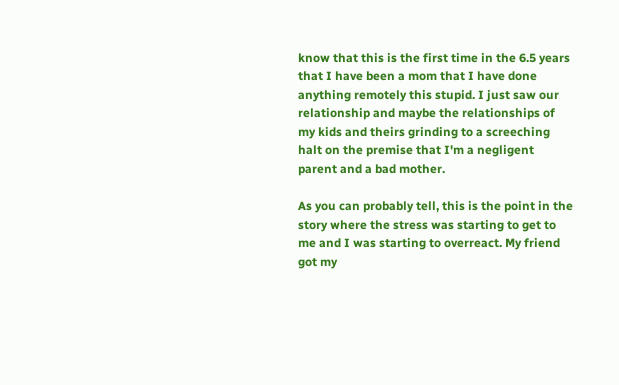know that this is the first time in the 6.5 years that I have been a mom that I have done anything remotely this stupid. I just saw our relationship and maybe the relationships of my kids and theirs grinding to a screeching halt on the premise that I'm a negligent parent and a bad mother.

As you can probably tell, this is the point in the story where the stress was starting to get to me and I was starting to overreact. My friend got my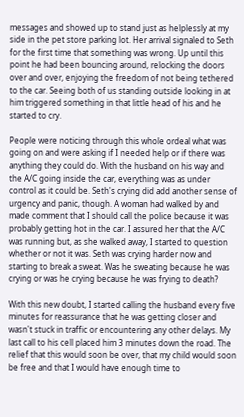messages and showed up to stand just as helplessly at my side in the pet store parking lot. Her arrival signaled to Seth for the first time that something was wrong. Up until this point he had been bouncing around, relocking the doors over and over, enjoying the freedom of not being tethered to the car. Seeing both of us standing outside looking in at him triggered something in that little head of his and he started to cry.

People were noticing through this whole ordeal what was going on and were asking if I needed help or if there was anything they could do. With the husband on his way and the A/C going inside the car, everything was as under control as it could be. Seth's crying did add another sense of urgency and panic, though. A woman had walked by and made comment that I should call the police because it was probably getting hot in the car. I assured her that the A/C was running but, as she walked away, I started to question whether or not it was. Seth was crying harder now and starting to break a sweat. Was he sweating because he was crying or was he crying because he was frying to death?

With this new doubt, I started calling the husband every five minutes for reassurance that he was getting closer and wasn't stuck in traffic or encountering any other delays. My last call to his cell placed him 3 minutes down the road. The relief that this would soon be over, that my child would soon be free and that I would have enough time to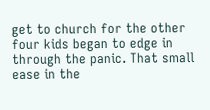get to church for the other four kids began to edge in through the panic. That small ease in the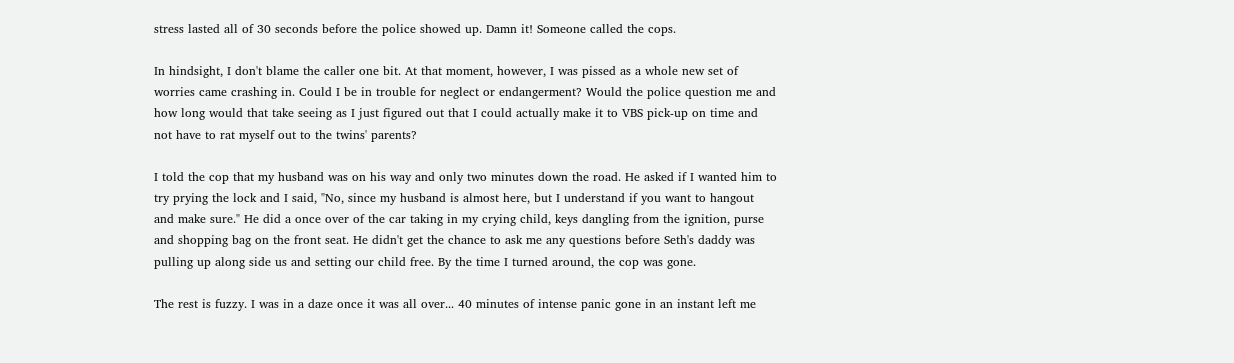stress lasted all of 30 seconds before the police showed up. Damn it! Someone called the cops.

In hindsight, I don't blame the caller one bit. At that moment, however, I was pissed as a whole new set of worries came crashing in. Could I be in trouble for neglect or endangerment? Would the police question me and how long would that take seeing as I just figured out that I could actually make it to VBS pick-up on time and not have to rat myself out to the twins' parents?

I told the cop that my husband was on his way and only two minutes down the road. He asked if I wanted him to try prying the lock and I said, "No, since my husband is almost here, but I understand if you want to hangout and make sure." He did a once over of the car taking in my crying child, keys dangling from the ignition, purse and shopping bag on the front seat. He didn't get the chance to ask me any questions before Seth's daddy was pulling up along side us and setting our child free. By the time I turned around, the cop was gone.

The rest is fuzzy. I was in a daze once it was all over... 40 minutes of intense panic gone in an instant left me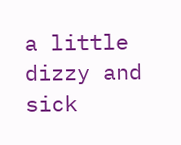a little dizzy and sick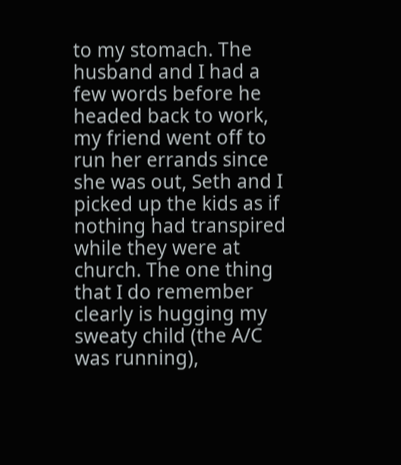to my stomach. The husband and I had a few words before he headed back to work, my friend went off to run her errands since she was out, Seth and I picked up the kids as if nothing had transpired while they were at church. The one thing that I do remember clearly is hugging my sweaty child (the A/C was running),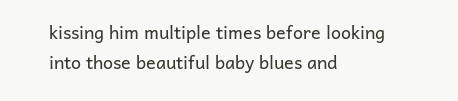kissing him multiple times before looking into those beautiful baby blues and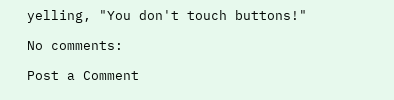yelling, "You don't touch buttons!"

No comments:

Post a Comment